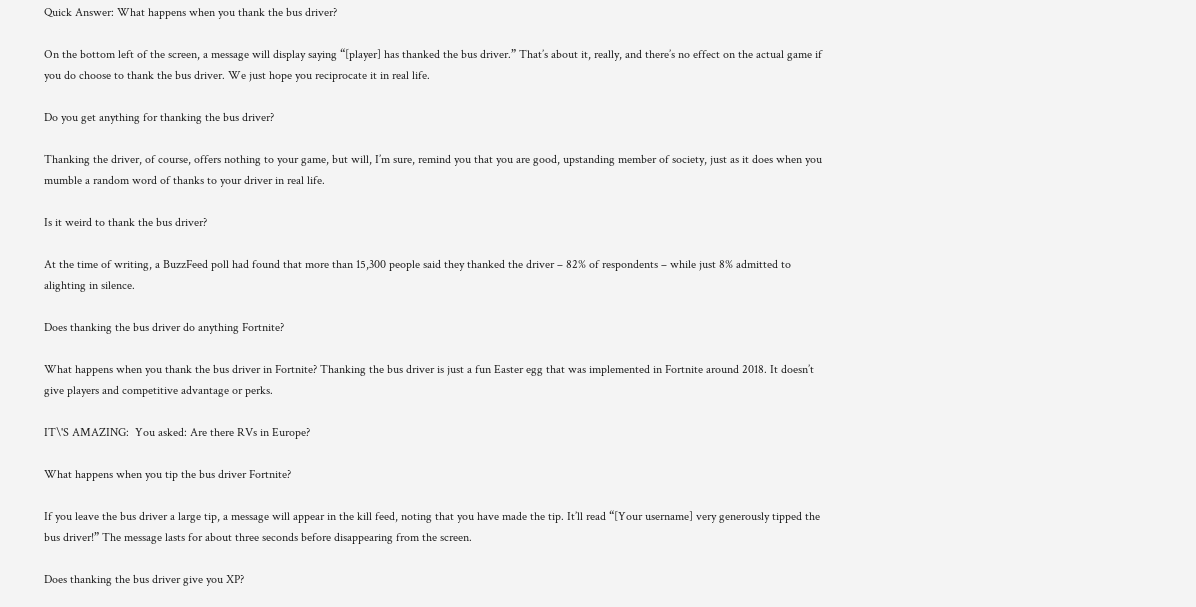Quick Answer: What happens when you thank the bus driver?

On the bottom left of the screen, a message will display saying “[player] has thanked the bus driver.” That’s about it, really, and there’s no effect on the actual game if you do choose to thank the bus driver. We just hope you reciprocate it in real life.

Do you get anything for thanking the bus driver?

Thanking the driver, of course, offers nothing to your game, but will, I’m sure, remind you that you are good, upstanding member of society, just as it does when you mumble a random word of thanks to your driver in real life.

Is it weird to thank the bus driver?

At the time of writing, a BuzzFeed poll had found that more than 15,300 people said they thanked the driver – 82% of respondents – while just 8% admitted to alighting in silence.

Does thanking the bus driver do anything Fortnite?

What happens when you thank the bus driver in Fortnite? Thanking the bus driver is just a fun Easter egg that was implemented in Fortnite around 2018. It doesn’t give players and competitive advantage or perks.

IT\'S AMAZING:  You asked: Are there RVs in Europe?

What happens when you tip the bus driver Fortnite?

If you leave the bus driver a large tip, a message will appear in the kill feed, noting that you have made the tip. It’ll read “[Your username] very generously tipped the bus driver!” The message lasts for about three seconds before disappearing from the screen.

Does thanking the bus driver give you XP?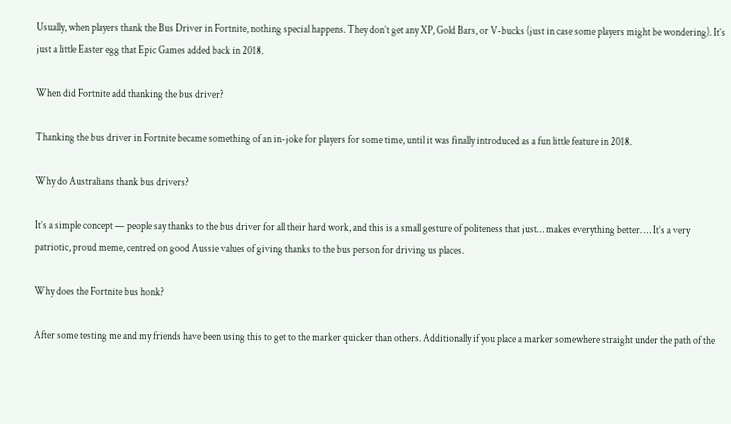Usually, when players thank the Bus Driver in Fortnite, nothing special happens. They don’t get any XP, Gold Bars, or V-bucks (just in case some players might be wondering). It’s just a little Easter egg that Epic Games added back in 2018.

When did Fortnite add thanking the bus driver?

Thanking the bus driver in Fortnite became something of an in-joke for players for some time, until it was finally introduced as a fun little feature in 2018.

Why do Australians thank bus drivers?

It’s a simple concept — people say thanks to the bus driver for all their hard work, and this is a small gesture of politeness that just… makes everything better. … It’s a very patriotic, proud meme, centred on good Aussie values of giving thanks to the bus person for driving us places.

Why does the Fortnite bus honk?

After some testing me and my friends have been using this to get to the marker quicker than others. Additionally if you place a marker somewhere straight under the path of the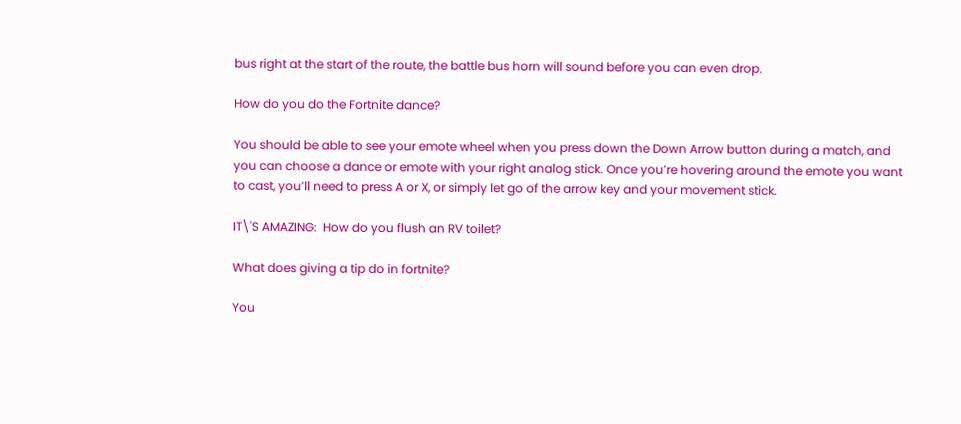bus right at the start of the route, the battle bus horn will sound before you can even drop.

How do you do the Fortnite dance?

You should be able to see your emote wheel when you press down the Down Arrow button during a match, and you can choose a dance or emote with your right analog stick. Once you’re hovering around the emote you want to cast, you’ll need to press A or X, or simply let go of the arrow key and your movement stick.

IT\'S AMAZING:  How do you flush an RV toilet?

What does giving a tip do in fortnite?

You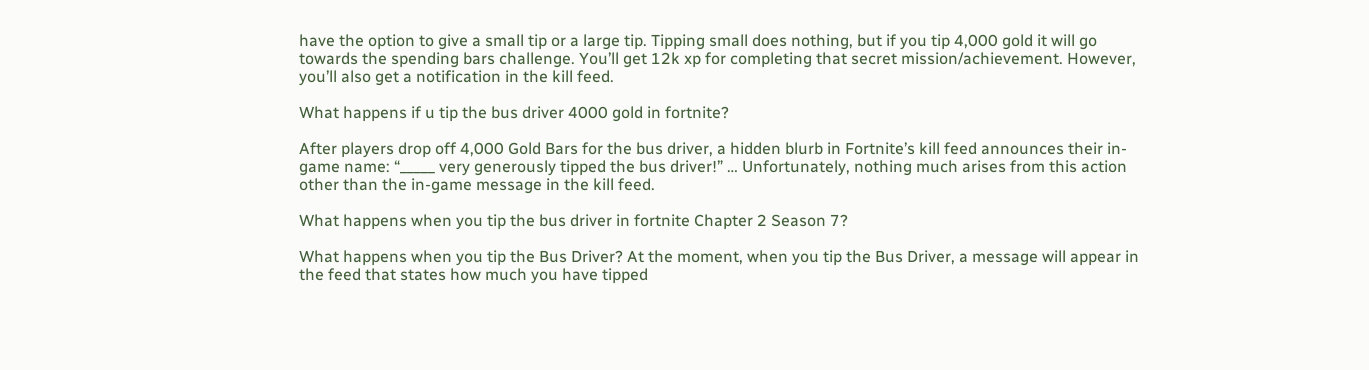have the option to give a small tip or a large tip. Tipping small does nothing, but if you tip 4,000 gold it will go towards the spending bars challenge. You’ll get 12k xp for completing that secret mission/achievement. However, you’ll also get a notification in the kill feed.

What happens if u tip the bus driver 4000 gold in fortnite?

After players drop off 4,000 Gold Bars for the bus driver, a hidden blurb in Fortnite’s kill feed announces their in-game name: “_____ very generously tipped the bus driver!” … Unfortunately, nothing much arises from this action other than the in-game message in the kill feed.

What happens when you tip the bus driver in fortnite Chapter 2 Season 7?

What happens when you tip the Bus Driver? At the moment, when you tip the Bus Driver, a message will appear in the feed that states how much you have tipped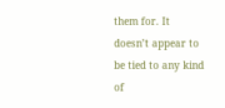them for. It doesn’t appear to be tied to any kind of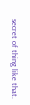secret of thing like that.